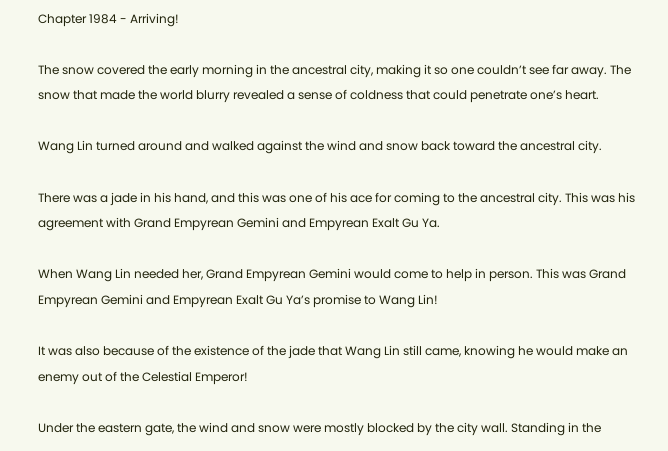Chapter 1984 - Arriving!

The snow covered the early morning in the ancestral city, making it so one couldn’t see far away. The snow that made the world blurry revealed a sense of coldness that could penetrate one’s heart.

Wang Lin turned around and walked against the wind and snow back toward the ancestral city.

There was a jade in his hand, and this was one of his ace for coming to the ancestral city. This was his agreement with Grand Empyrean Gemini and Empyrean Exalt Gu Ya.

When Wang Lin needed her, Grand Empyrean Gemini would come to help in person. This was Grand Empyrean Gemini and Empyrean Exalt Gu Ya’s promise to Wang Lin!

It was also because of the existence of the jade that Wang Lin still came, knowing he would make an enemy out of the Celestial Emperor!

Under the eastern gate, the wind and snow were mostly blocked by the city wall. Standing in the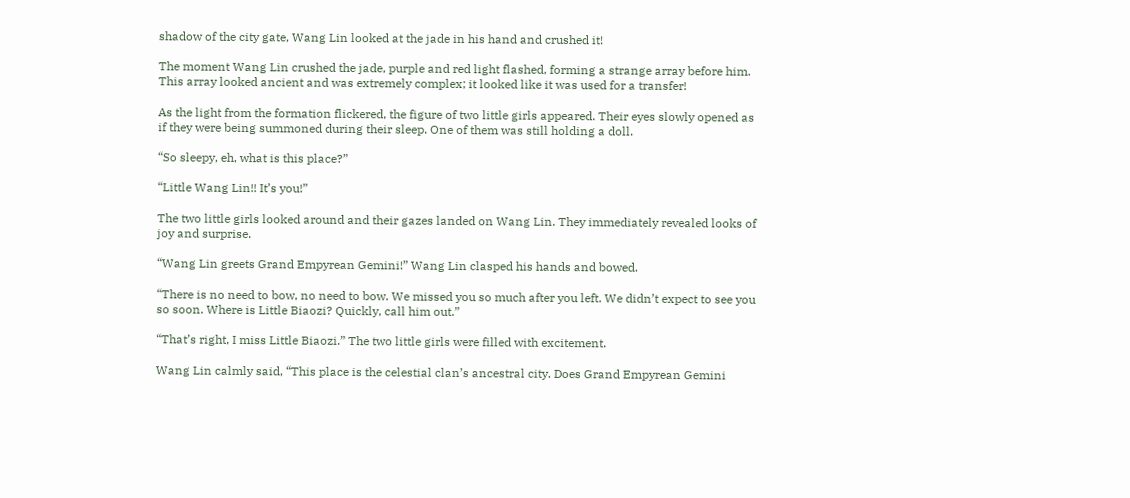shadow of the city gate, Wang Lin looked at the jade in his hand and crushed it!

The moment Wang Lin crushed the jade, purple and red light flashed, forming a strange array before him. This array looked ancient and was extremely complex; it looked like it was used for a transfer!

As the light from the formation flickered, the figure of two little girls appeared. Their eyes slowly opened as if they were being summoned during their sleep. One of them was still holding a doll.

“So sleepy, eh, what is this place?”

“Little Wang Lin!! It’s you!”

The two little girls looked around and their gazes landed on Wang Lin. They immediately revealed looks of joy and surprise.

“Wang Lin greets Grand Empyrean Gemini!” Wang Lin clasped his hands and bowed.

“There is no need to bow, no need to bow. We missed you so much after you left. We didn’t expect to see you so soon. Where is Little Biaozi? Quickly, call him out.”

“That’s right, I miss Little Biaozi.” The two little girls were filled with excitement.

Wang Lin calmly said, “This place is the celestial clan’s ancestral city. Does Grand Empyrean Gemini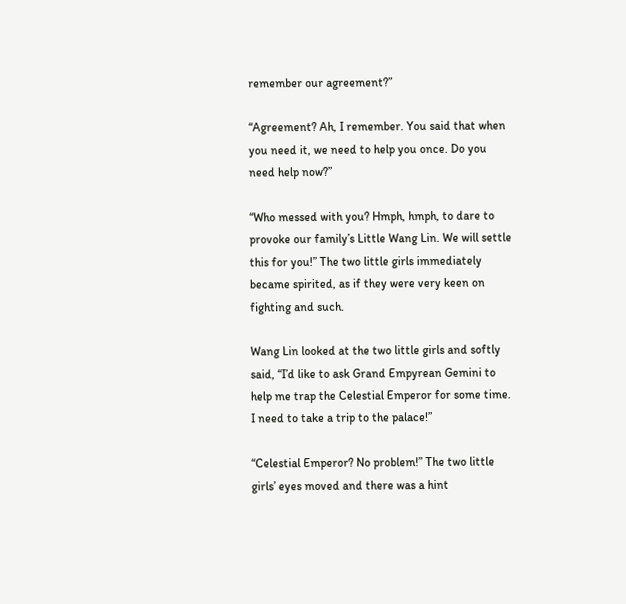remember our agreement?”

“Agreement? Ah, I remember. You said that when you need it, we need to help you once. Do you need help now?”

“Who messed with you? Hmph, hmph, to dare to provoke our family’s Little Wang Lin. We will settle this for you!” The two little girls immediately became spirited, as if they were very keen on fighting and such.

Wang Lin looked at the two little girls and softly said, “I’d like to ask Grand Empyrean Gemini to help me trap the Celestial Emperor for some time. I need to take a trip to the palace!”

“Celestial Emperor? No problem!” The two little girls’ eyes moved and there was a hint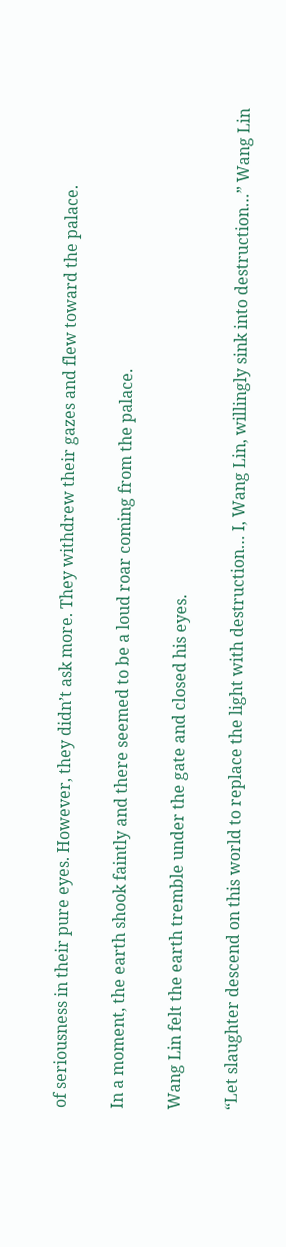of seriousness in their pure eyes. However, they didn’t ask more. They withdrew their gazes and flew toward the palace.

In a moment, the earth shook faintly and there seemed to be a loud roar coming from the palace.

Wang Lin felt the earth tremble under the gate and closed his eyes.

“Let slaughter descend on this world to replace the light with destruction… I, Wang Lin, willingly sink into destruction…” Wang Lin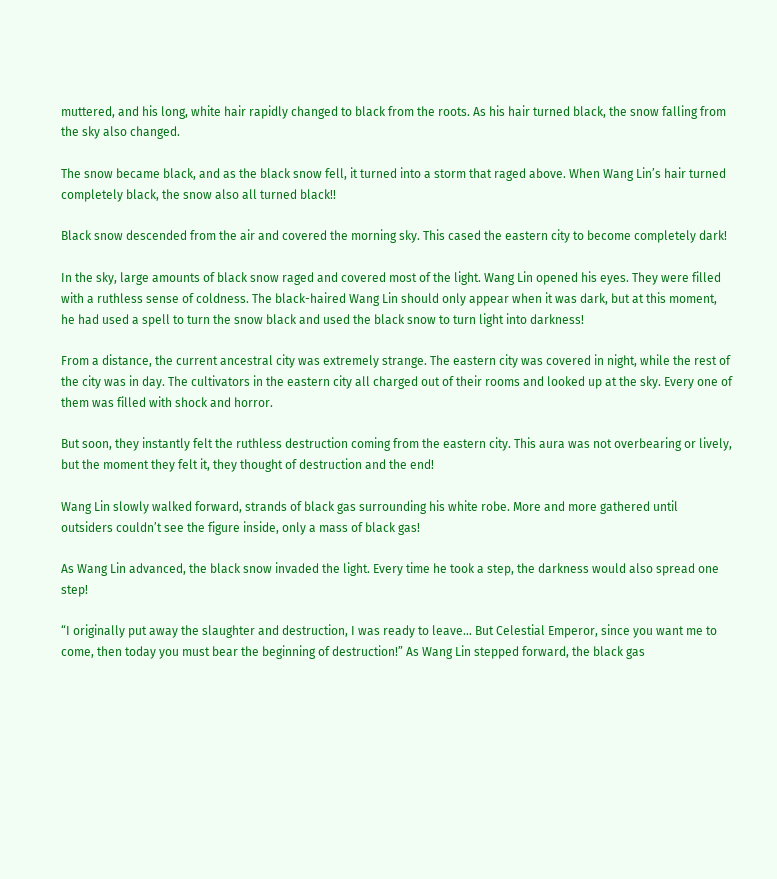muttered, and his long, white hair rapidly changed to black from the roots. As his hair turned black, the snow falling from the sky also changed.

The snow became black, and as the black snow fell, it turned into a storm that raged above. When Wang Lin’s hair turned completely black, the snow also all turned black!!

Black snow descended from the air and covered the morning sky. This cased the eastern city to become completely dark!

In the sky, large amounts of black snow raged and covered most of the light. Wang Lin opened his eyes. They were filled with a ruthless sense of coldness. The black-haired Wang Lin should only appear when it was dark, but at this moment, he had used a spell to turn the snow black and used the black snow to turn light into darkness!

From a distance, the current ancestral city was extremely strange. The eastern city was covered in night, while the rest of the city was in day. The cultivators in the eastern city all charged out of their rooms and looked up at the sky. Every one of them was filled with shock and horror.

But soon, they instantly felt the ruthless destruction coming from the eastern city. This aura was not overbearing or lively, but the moment they felt it, they thought of destruction and the end!

Wang Lin slowly walked forward, strands of black gas surrounding his white robe. More and more gathered until outsiders couldn’t see the figure inside, only a mass of black gas!

As Wang Lin advanced, the black snow invaded the light. Every time he took a step, the darkness would also spread one step!

“I originally put away the slaughter and destruction, I was ready to leave… But Celestial Emperor, since you want me to come, then today you must bear the beginning of destruction!” As Wang Lin stepped forward, the black gas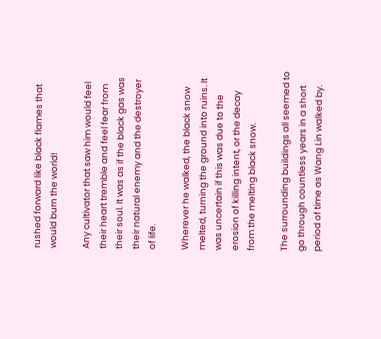rushed forward like black flames that would burn the world!

Any cultivator that saw him would feel their heart tremble and feel fear from their soul. It was as if the black gas was their natural enemy and the destroyer of life.

Wherever he walked, the black snow melted, turning the ground into ruins. It was uncertain if this was due to the erosion of killing intent, or the decay from the melting black snow.

The surrounding buildings all seemed to go through countless years in a short period of time as Wang Lin walked by.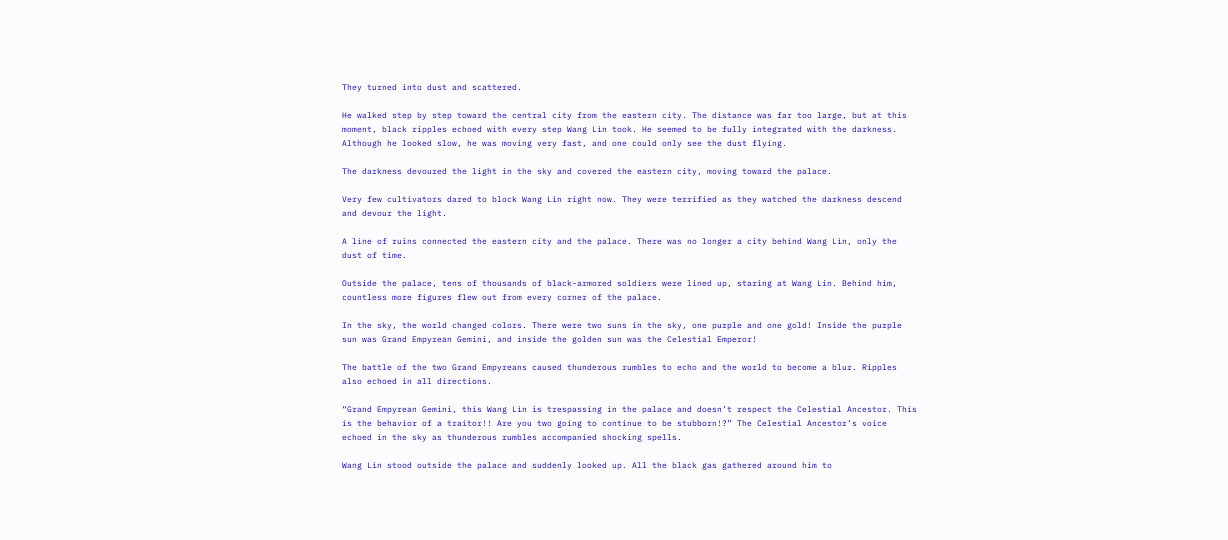They turned into dust and scattered.

He walked step by step toward the central city from the eastern city. The distance was far too large, but at this moment, black ripples echoed with every step Wang Lin took. He seemed to be fully integrated with the darkness. Although he looked slow, he was moving very fast, and one could only see the dust flying.

The darkness devoured the light in the sky and covered the eastern city, moving toward the palace.

Very few cultivators dared to block Wang Lin right now. They were terrified as they watched the darkness descend and devour the light.

A line of ruins connected the eastern city and the palace. There was no longer a city behind Wang Lin, only the dust of time.

Outside the palace, tens of thousands of black-armored soldiers were lined up, staring at Wang Lin. Behind him, countless more figures flew out from every corner of the palace.

In the sky, the world changed colors. There were two suns in the sky, one purple and one gold! Inside the purple sun was Grand Empyrean Gemini, and inside the golden sun was the Celestial Emperor!

The battle of the two Grand Empyreans caused thunderous rumbles to echo and the world to become a blur. Ripples also echoed in all directions.

“Grand Empyrean Gemini, this Wang Lin is trespassing in the palace and doesn’t respect the Celestial Ancestor. This is the behavior of a traitor!! Are you two going to continue to be stubborn!?” The Celestial Ancestor’s voice echoed in the sky as thunderous rumbles accompanied shocking spells.

Wang Lin stood outside the palace and suddenly looked up. All the black gas gathered around him to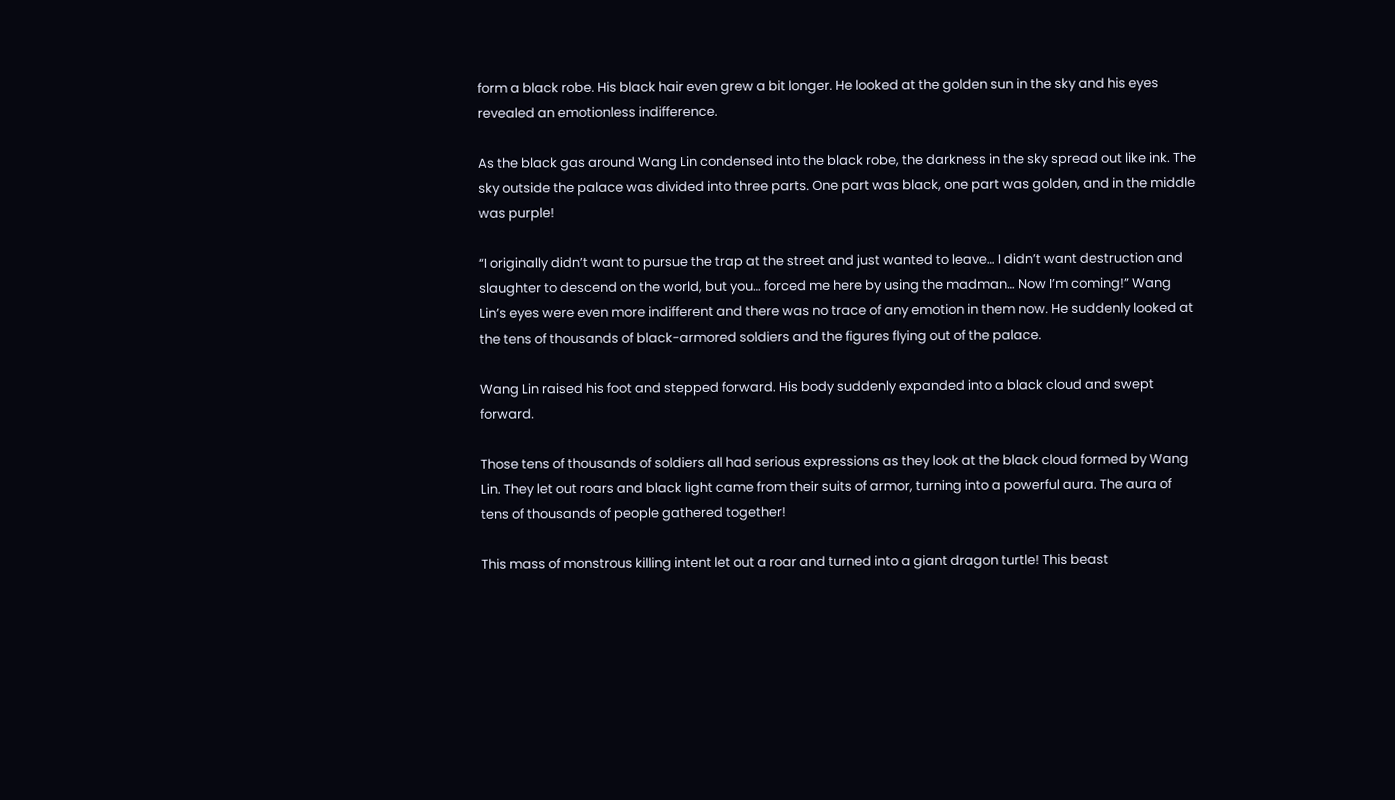form a black robe. His black hair even grew a bit longer. He looked at the golden sun in the sky and his eyes revealed an emotionless indifference.

As the black gas around Wang Lin condensed into the black robe, the darkness in the sky spread out like ink. The sky outside the palace was divided into three parts. One part was black, one part was golden, and in the middle was purple!

“I originally didn’t want to pursue the trap at the street and just wanted to leave… I didn’t want destruction and slaughter to descend on the world, but you… forced me here by using the madman… Now I’m coming!” Wang Lin’s eyes were even more indifferent and there was no trace of any emotion in them now. He suddenly looked at the tens of thousands of black-armored soldiers and the figures flying out of the palace.

Wang Lin raised his foot and stepped forward. His body suddenly expanded into a black cloud and swept forward.

Those tens of thousands of soldiers all had serious expressions as they look at the black cloud formed by Wang Lin. They let out roars and black light came from their suits of armor, turning into a powerful aura. The aura of tens of thousands of people gathered together!

This mass of monstrous killing intent let out a roar and turned into a giant dragon turtle! This beast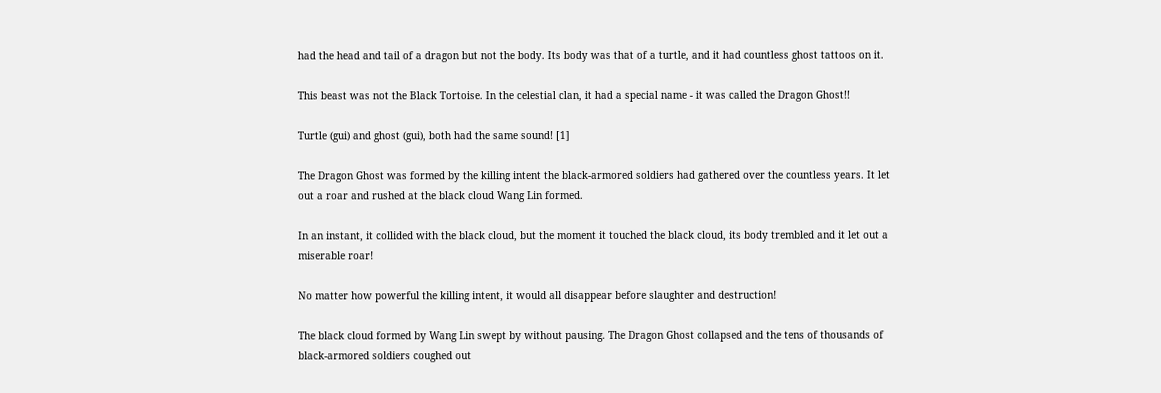had the head and tail of a dragon but not the body. Its body was that of a turtle, and it had countless ghost tattoos on it.

This beast was not the Black Tortoise. In the celestial clan, it had a special name - it was called the Dragon Ghost!!

Turtle (gui) and ghost (gui), both had the same sound! [1]

The Dragon Ghost was formed by the killing intent the black-armored soldiers had gathered over the countless years. It let out a roar and rushed at the black cloud Wang Lin formed.

In an instant, it collided with the black cloud, but the moment it touched the black cloud, its body trembled and it let out a miserable roar!

No matter how powerful the killing intent, it would all disappear before slaughter and destruction!

The black cloud formed by Wang Lin swept by without pausing. The Dragon Ghost collapsed and the tens of thousands of black-armored soldiers coughed out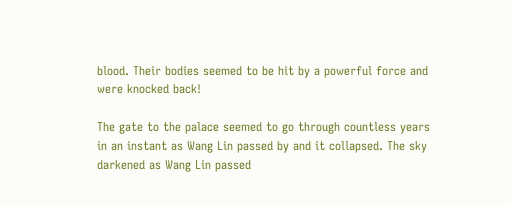blood. Their bodies seemed to be hit by a powerful force and were knocked back!

The gate to the palace seemed to go through countless years in an instant as Wang Lin passed by and it collapsed. The sky darkened as Wang Lin passed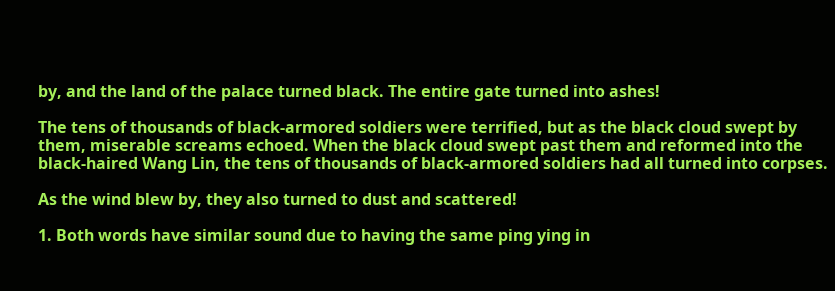by, and the land of the palace turned black. The entire gate turned into ashes!

The tens of thousands of black-armored soldiers were terrified, but as the black cloud swept by them, miserable screams echoed. When the black cloud swept past them and reformed into the black-haired Wang Lin, the tens of thousands of black-armored soldiers had all turned into corpses.

As the wind blew by, they also turned to dust and scattered!

1. Both words have similar sound due to having the same ping ying in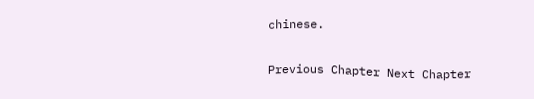chinese.

Previous Chapter Next Chapter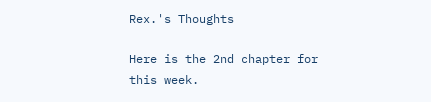Rex.'s Thoughts

Here is the 2nd chapter for this week.